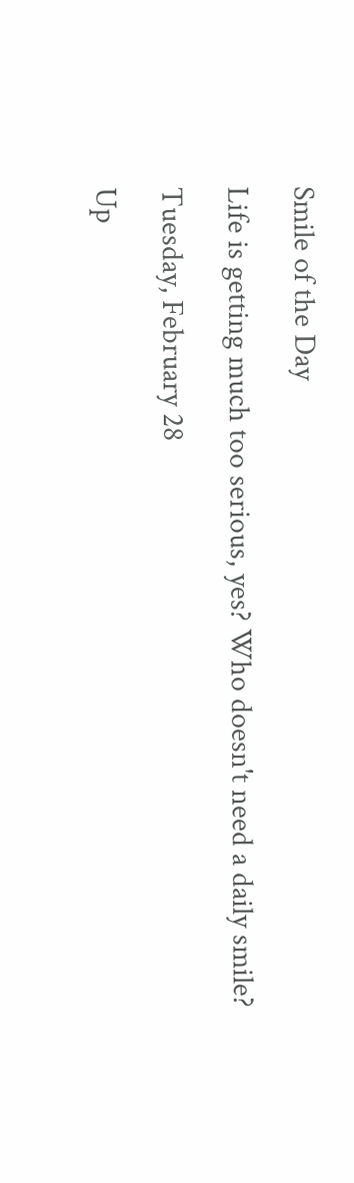Smile of the Day

Life is getting much too serious, yes? Who doesn't need a daily smile?

Tuesday, February 28

Up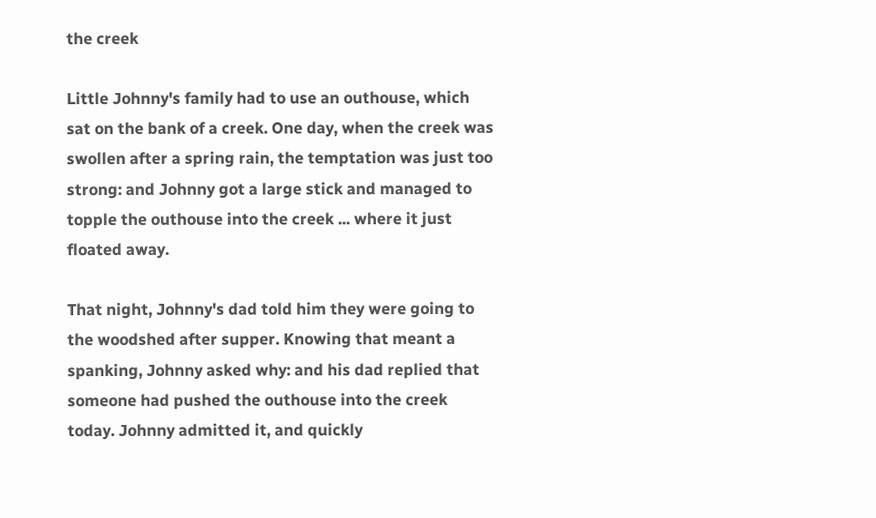the creek

Little Johnny's family had to use an outhouse, which sat on the bank of a creek. One day, when the creek was swollen after a spring rain, the temptation was just too strong: and Johnny got a large stick and managed to topple the outhouse into the creek ... where it just floated away.

That night, Johnny's dad told him they were going to the woodshed after supper. Knowing that meant a spanking, Johnny asked why: and his dad replied that someone had pushed the outhouse into the creek today. Johnny admitted it, and quickly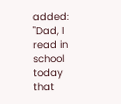added: "Dad, I read in school today that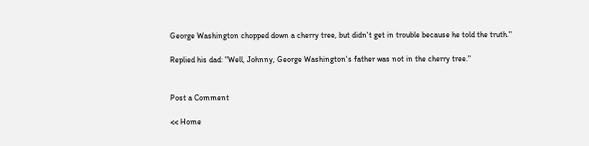George Washington chopped down a cherry tree, but didn't get in trouble because he told the truth."

Replied his dad: "Well, Johnny, George Washington's father was not in the cherry tree."


Post a Comment

<< Home